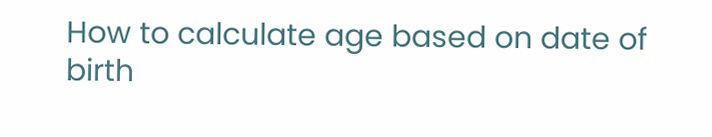How to calculate age based on date of birth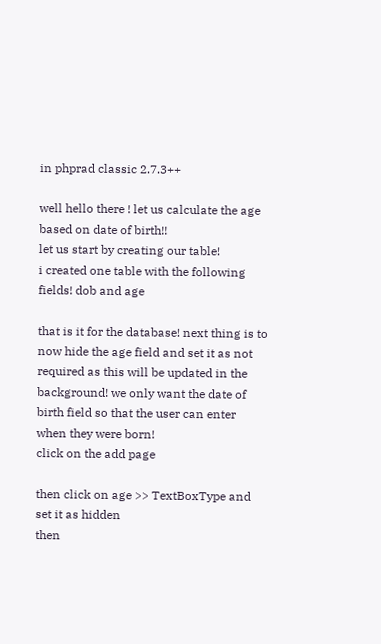in phprad classic 2.7.3++

well hello there ! let us calculate the age based on date of birth!!
let us start by creating our table!
i created one table with the following fields! dob and age

that is it for the database! next thing is to now hide the age field and set it as not required as this will be updated in the background! we only want the date of birth field so that the user can enter when they were born!
click on the add page

then click on age >> TextBoxType and set it as hidden
then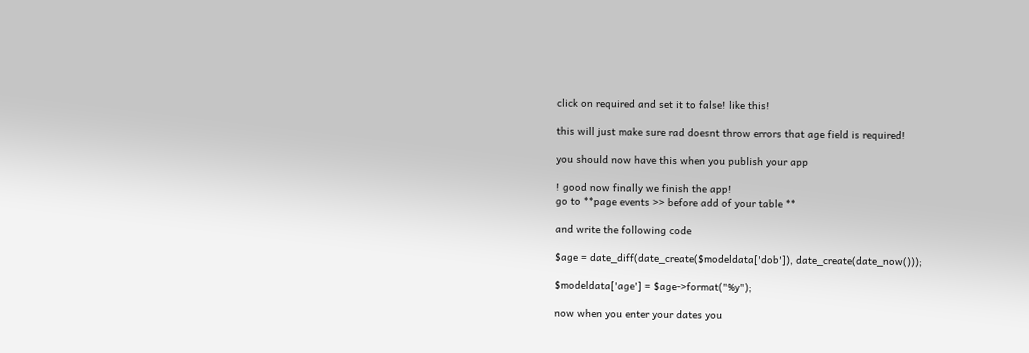click on required and set it to false! like this!

this will just make sure rad doesnt throw errors that age field is required!

you should now have this when you publish your app

! good now finally we finish the app!
go to **page events >> before add of your table **

and write the following code

$age = date_diff(date_create($modeldata['dob']), date_create(date_now()));

$modeldata['age'] = $age->format("%y");

now when you enter your dates you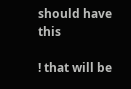should have this

! that will be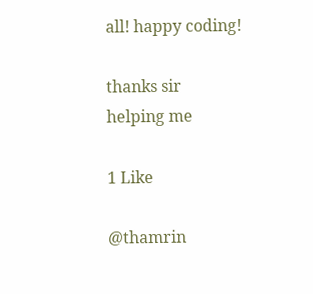all! happy coding!

thanks sir
helping me

1 Like

@thamrin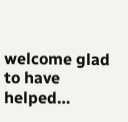welcome glad to have helped…